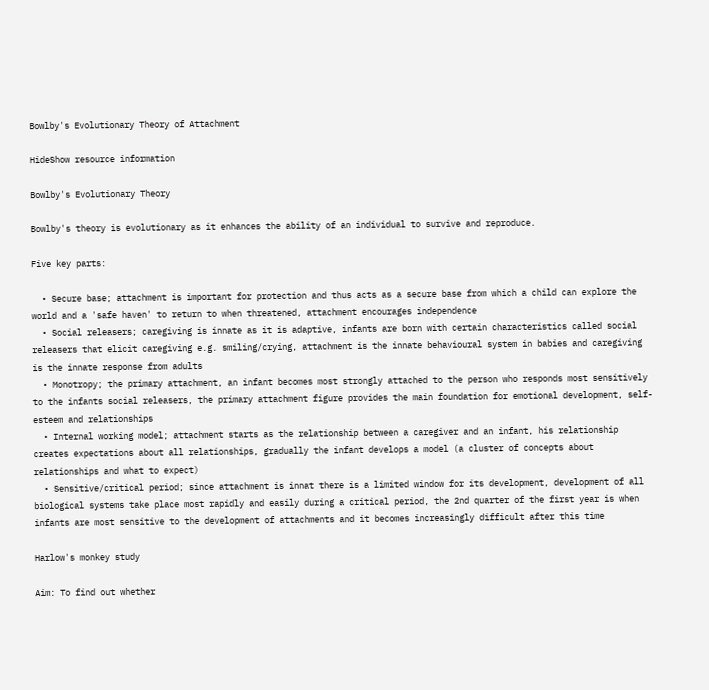Bowlby's Evolutionary Theory of Attachment

HideShow resource information

Bowlby's Evolutionary Theory

Bowlby's theory is evolutionary as it enhances the ability of an individual to survive and reproduce.

Five key parts:

  • Secure base; attachment is important for protection and thus acts as a secure base from which a child can explore the world and a 'safe haven' to return to when threatened, attachment encourages independence
  • Social releasers; caregiving is innate as it is adaptive, infants are born with certain characteristics called social releasers that elicit caregiving e.g. smiling/crying, attachment is the innate behavioural system in babies and caregiving is the innate response from adults
  • Monotropy; the primary attachment, an infant becomes most strongly attached to the person who responds most sensitively to the infants social releasers, the primary attachment figure provides the main foundation for emotional development, self-esteem and relationships
  • Internal working model; attachment starts as the relationship between a caregiver and an infant, his relationship creates expectations about all relationships, gradually the infant develops a model (a cluster of concepts about relationships and what to expect)
  • Sensitive/critical period; since attachment is innat there is a limited window for its development, development of all biological systems take place most rapidly and easily during a critical period, the 2nd quarter of the first year is when infants are most sensitive to the development of attachments and it becomes increasingly difficult after this time

Harlow's monkey study

Aim: To find out whether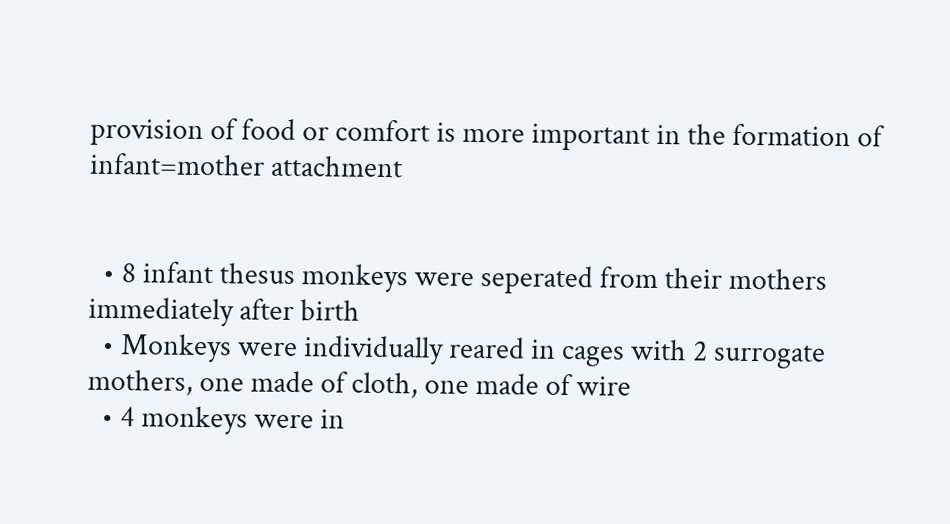provision of food or comfort is more important in the formation of infant=mother attachment


  • 8 infant thesus monkeys were seperated from their mothers immediately after birth
  • Monkeys were individually reared in cages with 2 surrogate mothers, one made of cloth, one made of wire
  • 4 monkeys were in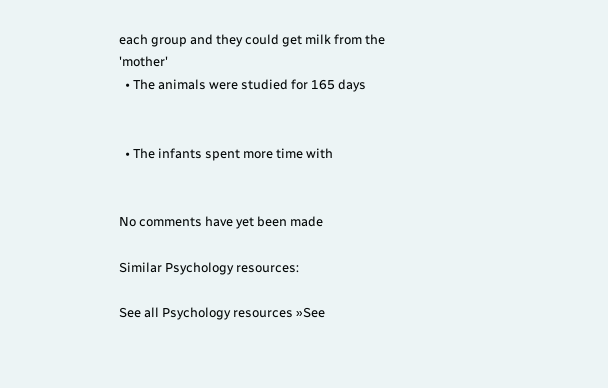each group and they could get milk from the 'mother'
  • The animals were studied for 165 days


  • The infants spent more time with


No comments have yet been made

Similar Psychology resources:

See all Psychology resources »See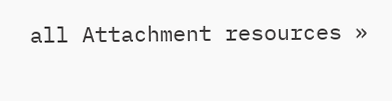all Attachment resources »